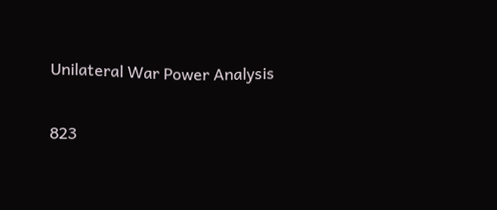Unilateral War Power Analysis

823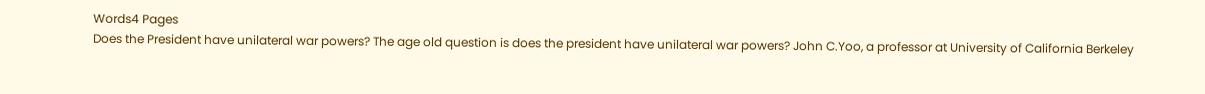Words4 Pages
Does the President have unilateral war powers? The age old question is does the president have unilateral war powers? John C.Yoo, a professor at University of California Berkeley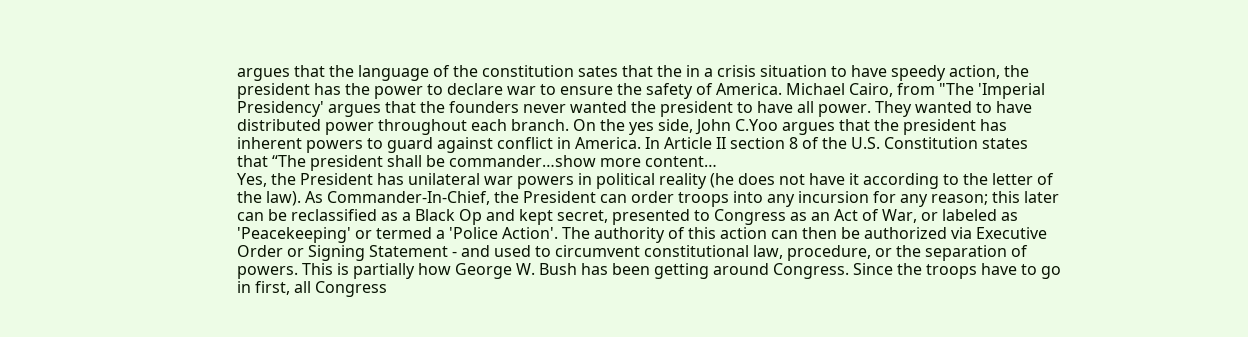argues that the language of the constitution sates that the in a crisis situation to have speedy action, the president has the power to declare war to ensure the safety of America. Michael Cairo, from "The 'Imperial Presidency' argues that the founders never wanted the president to have all power. They wanted to have distributed power throughout each branch. On the yes side, John C.Yoo argues that the president has inherent powers to guard against conflict in America. In Article II section 8 of the U.S. Constitution states that “The president shall be commander…show more content…
Yes, the President has unilateral war powers in political reality (he does not have it according to the letter of the law). As Commander-In-Chief, the President can order troops into any incursion for any reason; this later can be reclassified as a Black Op and kept secret, presented to Congress as an Act of War, or labeled as 'Peacekeeping' or termed a 'Police Action'. The authority of this action can then be authorized via Executive Order or Signing Statement - and used to circumvent constitutional law, procedure, or the separation of powers. This is partially how George W. Bush has been getting around Congress. Since the troops have to go in first, all Congress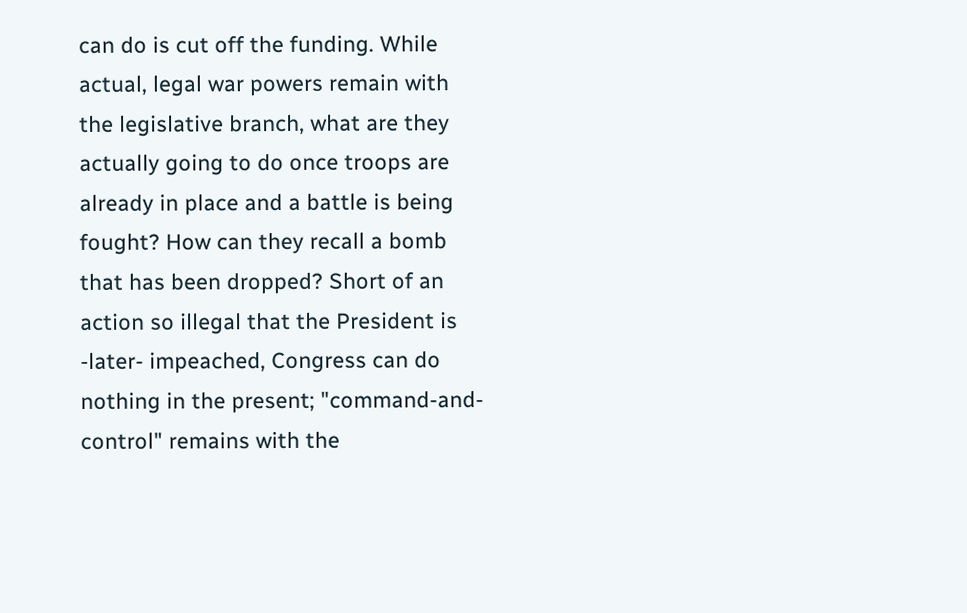can do is cut off the funding. While actual, legal war powers remain with the legislative branch, what are they actually going to do once troops are already in place and a battle is being fought? How can they recall a bomb that has been dropped? Short of an action so illegal that the President is -later- impeached, Congress can do nothing in the present; "command-and-control" remains with the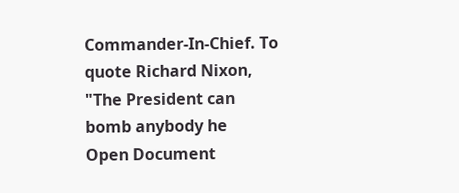Commander-In-Chief. To quote Richard Nixon, "The President can bomb anybody he
Open Document